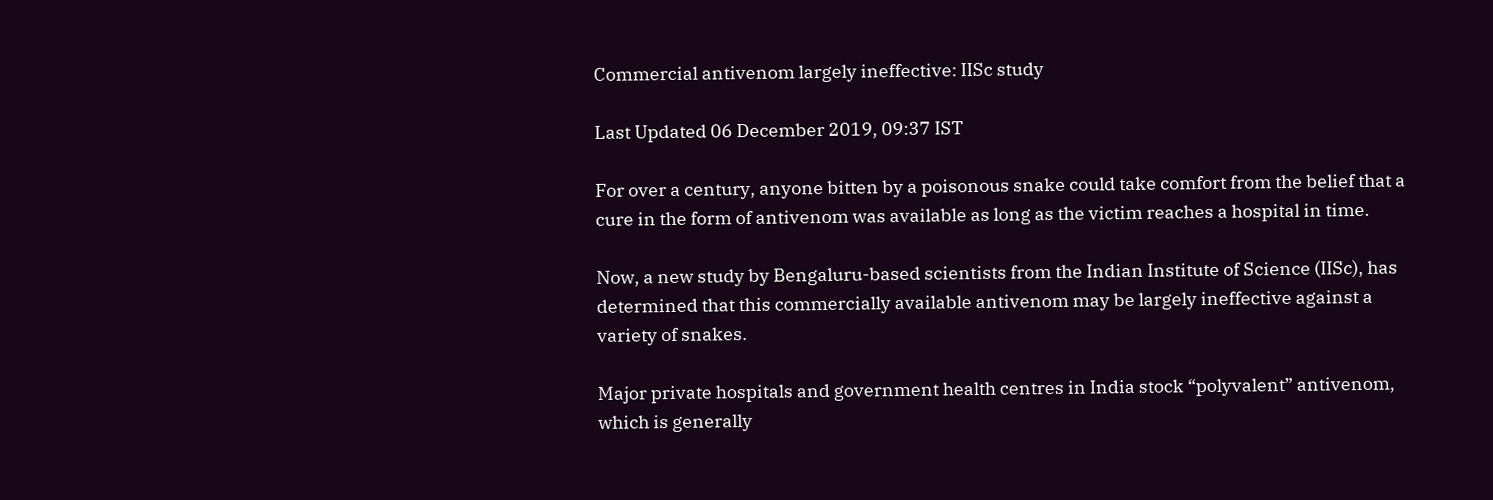Commercial antivenom largely ineffective: IISc study

Last Updated 06 December 2019, 09:37 IST

For over a century, anyone bitten by a poisonous snake could take comfort from the belief that a cure in the form of antivenom was available as long as the victim reaches a hospital in time.

Now, a new study by Bengaluru-based scientists from the Indian Institute of Science (IISc), has determined that this commercially available antivenom may be largely ineffective against a variety of snakes.

Major private hospitals and government health centres in India stock “polyvalent” antivenom, which is generally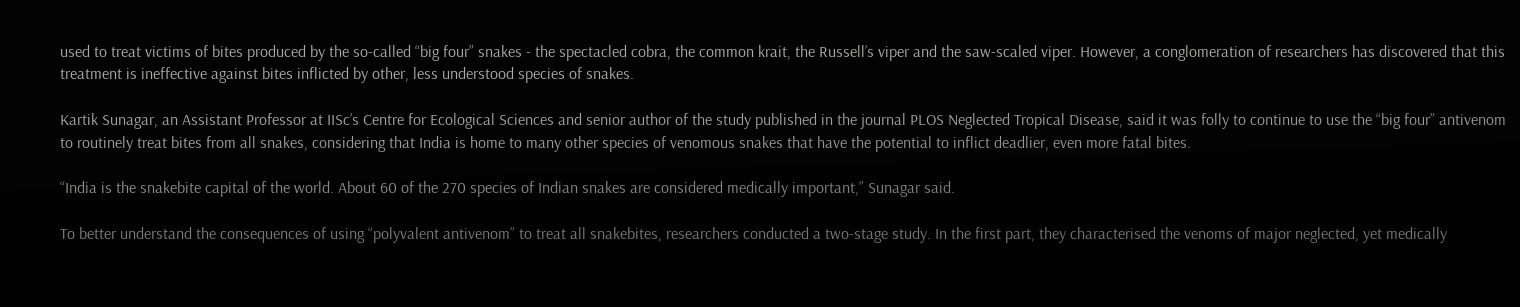used to treat victims of bites produced by the so-called “big four” snakes - the spectacled cobra, the common krait, the Russell’s viper and the saw-scaled viper. However, a conglomeration of researchers has discovered that this treatment is ineffective against bites inflicted by other, less understood species of snakes.

Kartik Sunagar, an Assistant Professor at IISc’s Centre for Ecological Sciences and senior author of the study published in the journal PLOS Neglected Tropical Disease, said it was folly to continue to use the “big four” antivenom to routinely treat bites from all snakes, considering that India is home to many other species of venomous snakes that have the potential to inflict deadlier, even more fatal bites.

“India is the snakebite capital of the world. About 60 of the 270 species of Indian snakes are considered medically important,” Sunagar said.

To better understand the consequences of using “polyvalent antivenom” to treat all snakebites, researchers conducted a two-stage study. In the first part, they characterised the venoms of major neglected, yet medically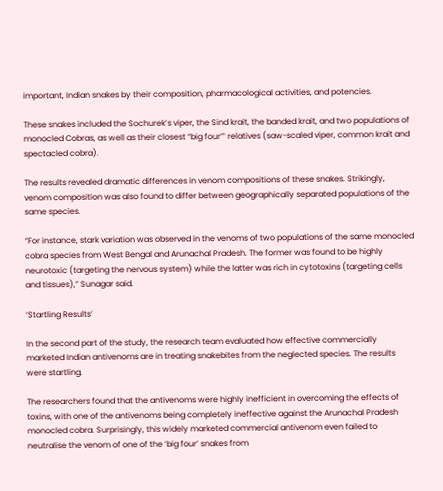important, Indian snakes by their composition, pharmacological activities, and potencies.

These snakes included the Sochurek’s viper, the Sind krait, the banded krait, and two populations of monocled Cobras, as well as their closest “big four”’ relatives (saw-scaled viper, common krait and spectacled cobra).

The results revealed dramatic differences in venom compositions of these snakes. Strikingly, venom composition was also found to differ between geographically separated populations of the same species.

“For instance, stark variation was observed in the venoms of two populations of the same monocled cobra species from West Bengal and Arunachal Pradesh. The former was found to be highly neurotoxic (targeting the nervous system) while the latter was rich in cytotoxins (targeting cells and tissues),” Sunagar said.

‘Startling Results’

In the second part of the study, the research team evaluated how effective commercially marketed Indian antivenoms are in treating snakebites from the neglected species. The results were startling.

The researchers found that the antivenoms were highly inefficient in overcoming the effects of toxins, with one of the antivenoms being completely ineffective against the Arunachal Pradesh monocled cobra. Surprisingly, this widely marketed commercial antivenom even failed to neutralise the venom of one of the ‘big four’ snakes from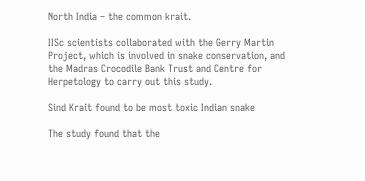North India – the common krait.

IISc scientists collaborated with the Gerry Martin Project, which is involved in snake conservation, and the Madras Crocodile Bank Trust and Centre for Herpetology to carry out this study.

Sind Krait found to be most toxic Indian snake

The study found that the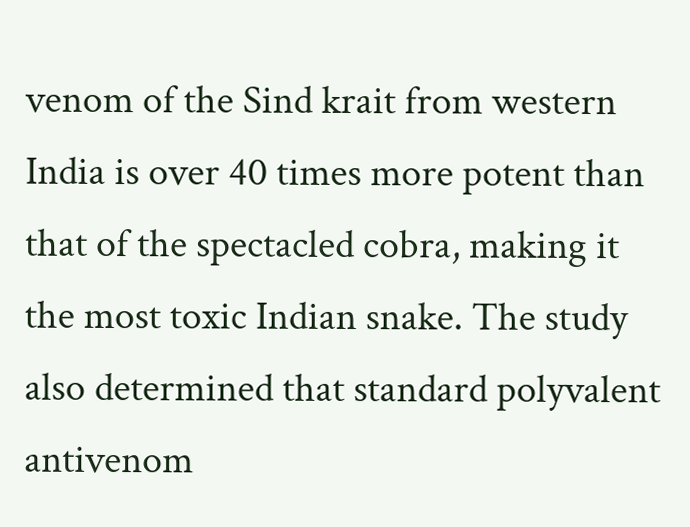venom of the Sind krait from western India is over 40 times more potent than that of the spectacled cobra, making it the most toxic Indian snake. The study also determined that standard polyvalent antivenom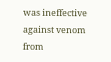was ineffective against venom from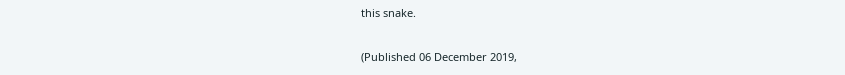this snake.

(Published 06 December 2019,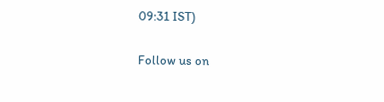09:31 IST)

Follow us on